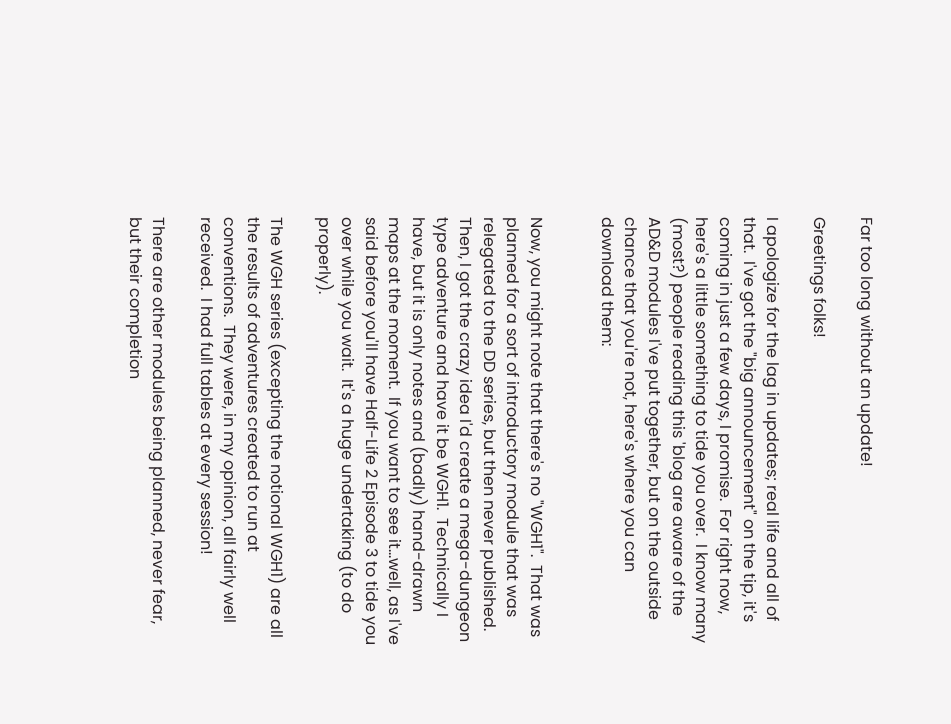Far too long without an update!

Greetings folks!

I apologize for the lag in updates; real life and all of that.  I've got the "big announcement" on the tip, it's coming in just a few days, I promise.  For right now, here's a little something to tide you over.  I know many (most?) people reading this 'blog are aware of the AD&D modules I've put together, but on the outside chance that you're not, here's where you can download them:


Now, you might note that there's no "WGH1".  That was planned for a sort of introductory module that was relegated to the DD series, but then never published.  Then, I got the crazy idea I'd create a mega-dungeon type adventure and have it be WGH1.  Technically I have, but it is only notes and (badly) hand-drawn maps at the moment.  If you want to see it...well, as I've said before you'll have Half-Life 2 Episode 3 to tide you over while you wait.  It's a huge undertaking (to do properly).

The WGH series (excepting the notional WGH1) are all the results of adventures created to run at conventions.  They were, in my opinion, all fairly well received.  I had full tables at every session!

There are other modules being planned, never fear, but their completion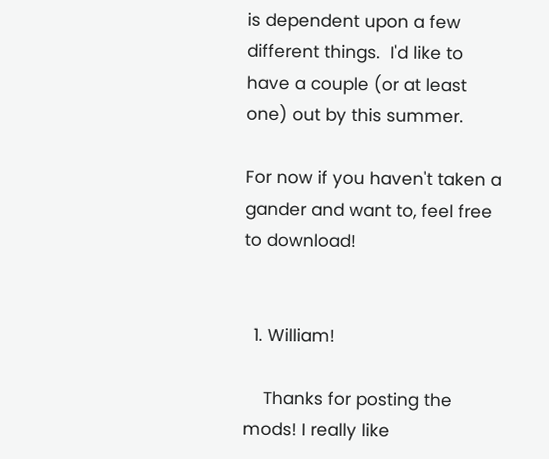is dependent upon a few different things.  I'd like to have a couple (or at least one) out by this summer.

For now if you haven't taken a gander and want to, feel free to download!


  1. William!

    Thanks for posting the mods! I really like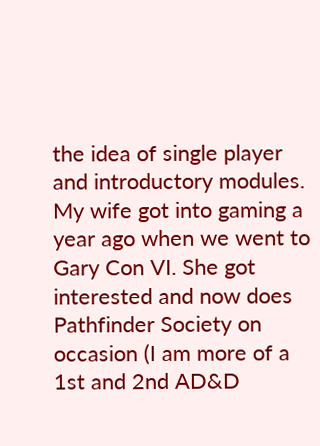the idea of single player and introductory modules. My wife got into gaming a year ago when we went to Gary Con VI. She got interested and now does Pathfinder Society on occasion (I am more of a 1st and 2nd AD&D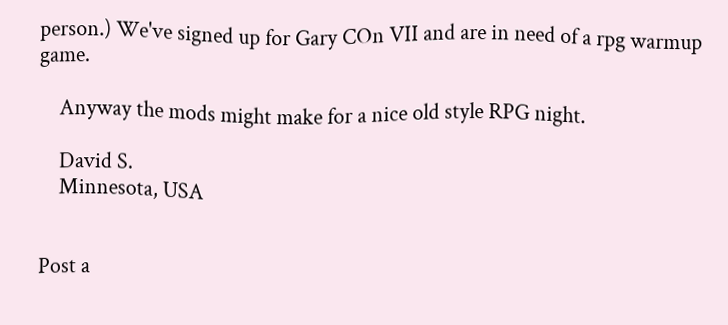person.) We've signed up for Gary COn VII and are in need of a rpg warmup game.

    Anyway the mods might make for a nice old style RPG night.

    David S.
    Minnesota, USA


Post a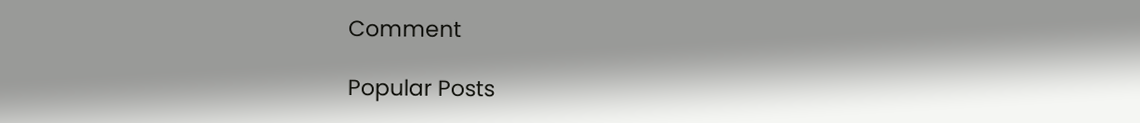Comment

Popular Posts